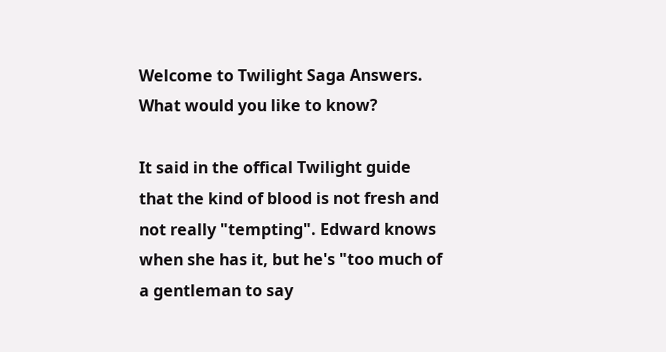Welcome to Twilight Saga Answers. What would you like to know?

It said in the offical Twilight guide that the kind of blood is not fresh and not really "tempting". Edward knows when she has it, but he's "too much of a gentleman to say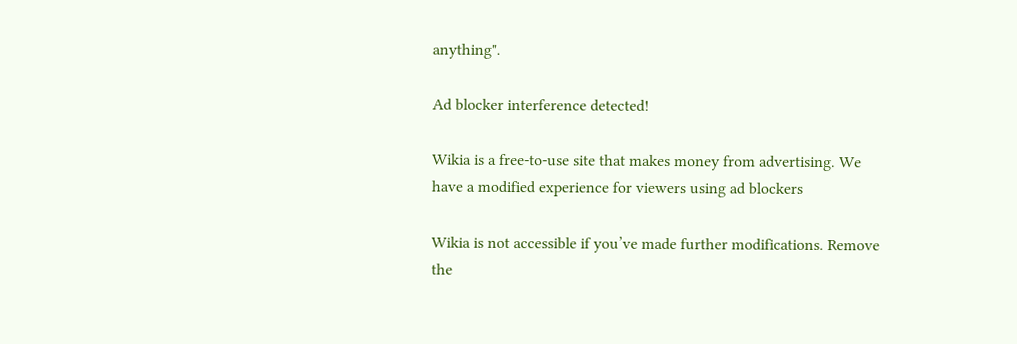anything".

Ad blocker interference detected!

Wikia is a free-to-use site that makes money from advertising. We have a modified experience for viewers using ad blockers

Wikia is not accessible if you’ve made further modifications. Remove the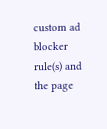custom ad blocker rule(s) and the page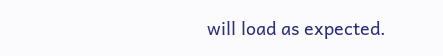will load as expected.